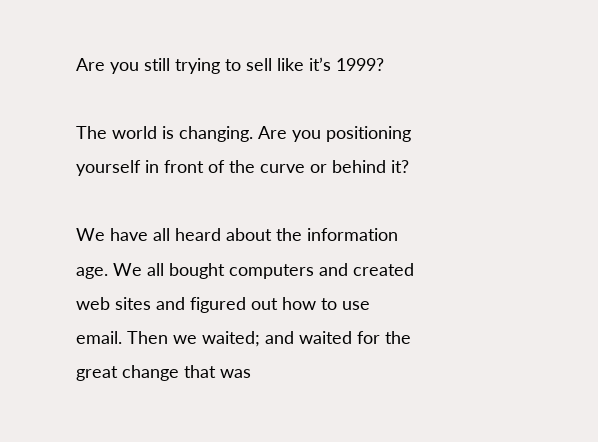Are you still trying to sell like it’s 1999?

The world is changing. Are you positioning yourself in front of the curve or behind it?

We have all heard about the information age. We all bought computers and created web sites and figured out how to use email. Then we waited; and waited for the great change that was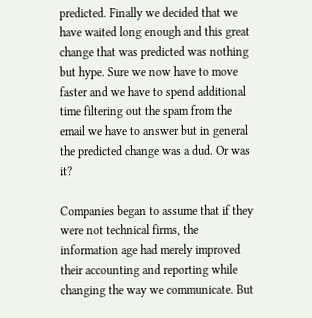predicted. Finally we decided that we have waited long enough and this great change that was predicted was nothing but hype. Sure we now have to move faster and we have to spend additional time filtering out the spam from the email we have to answer but in general the predicted change was a dud. Or was it?

Companies began to assume that if they were not technical firms, the information age had merely improved their accounting and reporting while changing the way we communicate. But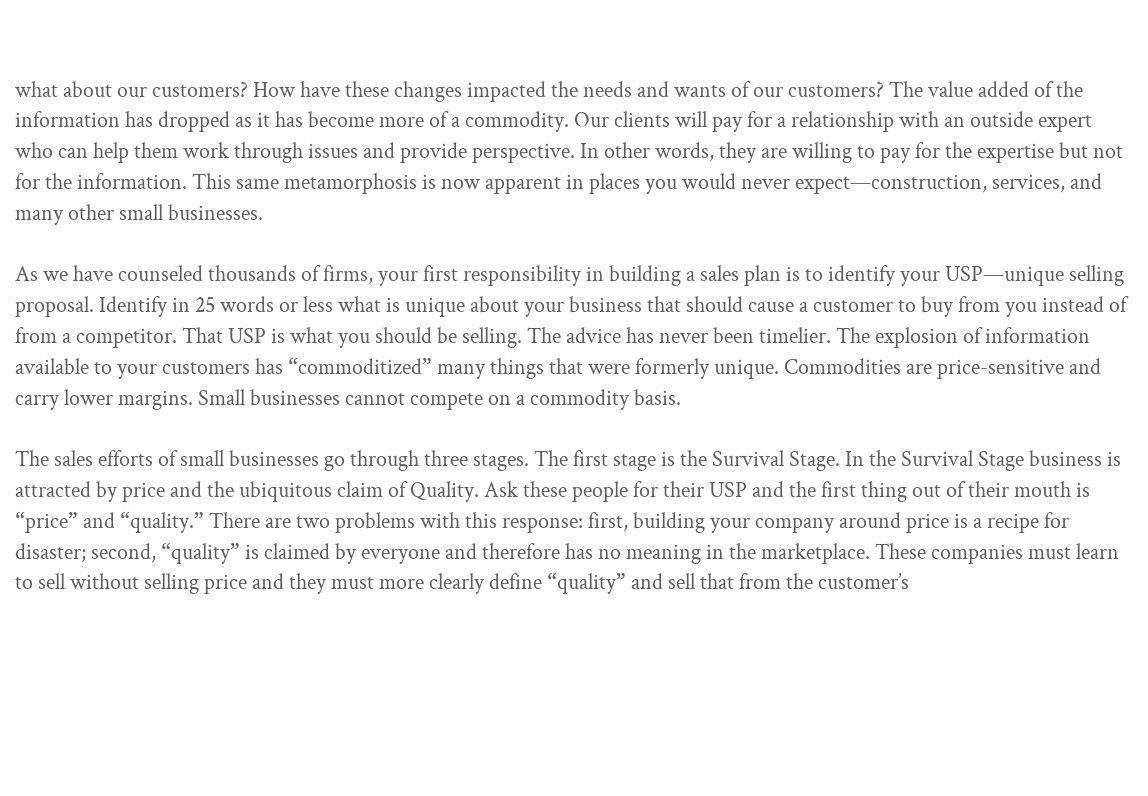what about our customers? How have these changes impacted the needs and wants of our customers? The value added of the information has dropped as it has become more of a commodity. Our clients will pay for a relationship with an outside expert who can help them work through issues and provide perspective. In other words, they are willing to pay for the expertise but not for the information. This same metamorphosis is now apparent in places you would never expect—construction, services, and many other small businesses.

As we have counseled thousands of firms, your first responsibility in building a sales plan is to identify your USP—unique selling proposal. Identify in 25 words or less what is unique about your business that should cause a customer to buy from you instead of from a competitor. That USP is what you should be selling. The advice has never been timelier. The explosion of information available to your customers has “commoditized” many things that were formerly unique. Commodities are price-sensitive and carry lower margins. Small businesses cannot compete on a commodity basis.

The sales efforts of small businesses go through three stages. The first stage is the Survival Stage. In the Survival Stage business is attracted by price and the ubiquitous claim of Quality. Ask these people for their USP and the first thing out of their mouth is “price” and “quality.” There are two problems with this response: first, building your company around price is a recipe for disaster; second, “quality” is claimed by everyone and therefore has no meaning in the marketplace. These companies must learn to sell without selling price and they must more clearly define “quality” and sell that from the customer’s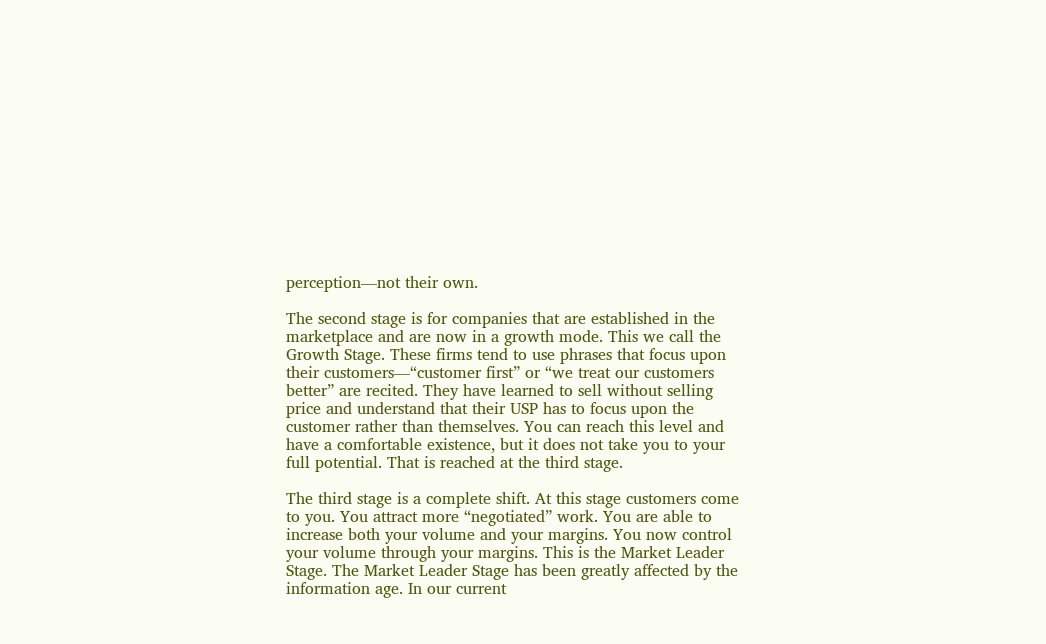perception—not their own.

The second stage is for companies that are established in the marketplace and are now in a growth mode. This we call the Growth Stage. These firms tend to use phrases that focus upon their customers—“customer first” or “we treat our customers better” are recited. They have learned to sell without selling price and understand that their USP has to focus upon the customer rather than themselves. You can reach this level and have a comfortable existence, but it does not take you to your full potential. That is reached at the third stage.

The third stage is a complete shift. At this stage customers come to you. You attract more “negotiated” work. You are able to increase both your volume and your margins. You now control your volume through your margins. This is the Market Leader Stage. The Market Leader Stage has been greatly affected by the information age. In our current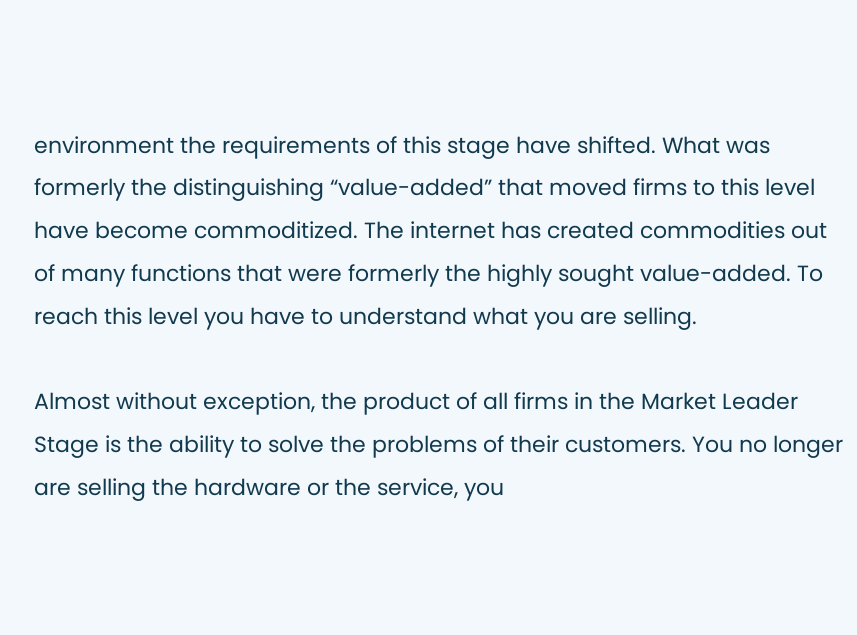environment the requirements of this stage have shifted. What was formerly the distinguishing “value-added” that moved firms to this level have become commoditized. The internet has created commodities out of many functions that were formerly the highly sought value-added. To reach this level you have to understand what you are selling.

Almost without exception, the product of all firms in the Market Leader Stage is the ability to solve the problems of their customers. You no longer are selling the hardware or the service, you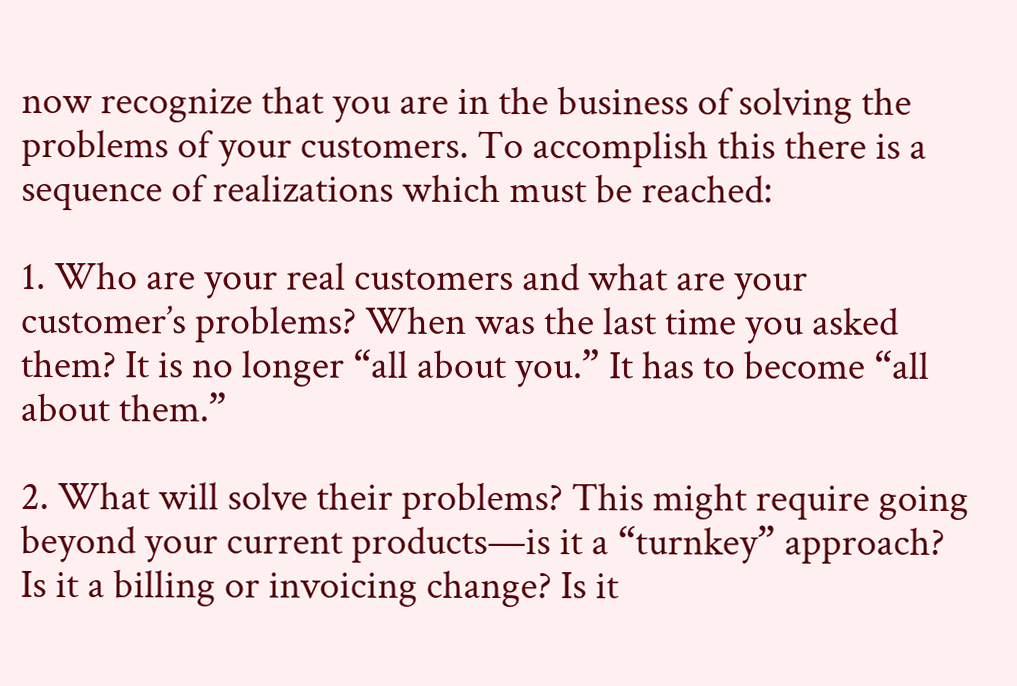now recognize that you are in the business of solving the problems of your customers. To accomplish this there is a sequence of realizations which must be reached:

1. Who are your real customers and what are your customer’s problems? When was the last time you asked them? It is no longer “all about you.” It has to become “all about them.”

2. What will solve their problems? This might require going beyond your current products—is it a “turnkey” approach? Is it a billing or invoicing change? Is it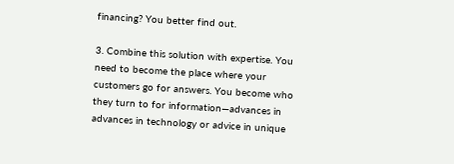financing? You better find out.

3. Combine this solution with expertise. You need to become the place where your customers go for answers. You become who they turn to for information—advances in advances in technology or advice in unique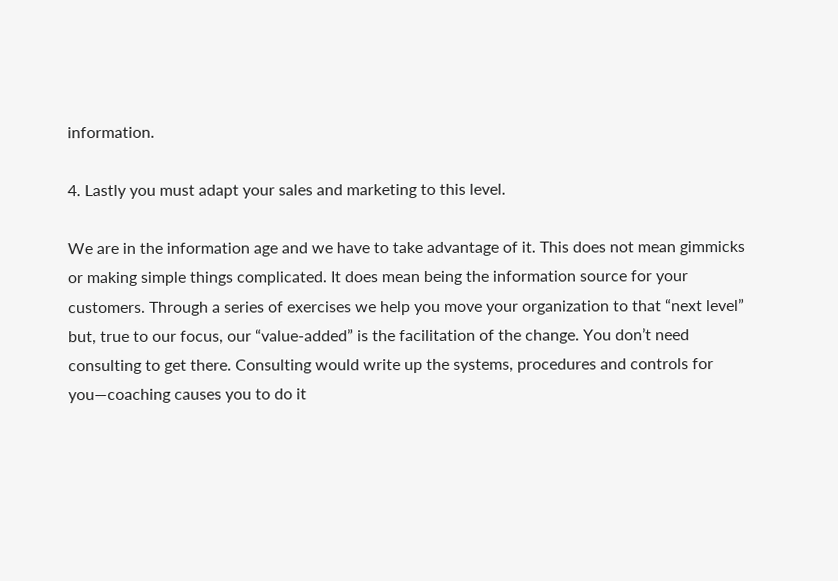information.

4. Lastly you must adapt your sales and marketing to this level.

We are in the information age and we have to take advantage of it. This does not mean gimmicks or making simple things complicated. It does mean being the information source for your customers. Through a series of exercises we help you move your organization to that “next level” but, true to our focus, our “value-added” is the facilitation of the change. You don’t need consulting to get there. Consulting would write up the systems, procedures and controls for you—coaching causes you to do it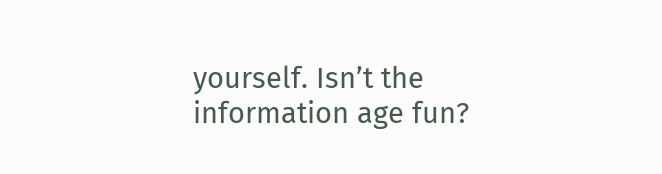yourself. Isn’t the information age fun?